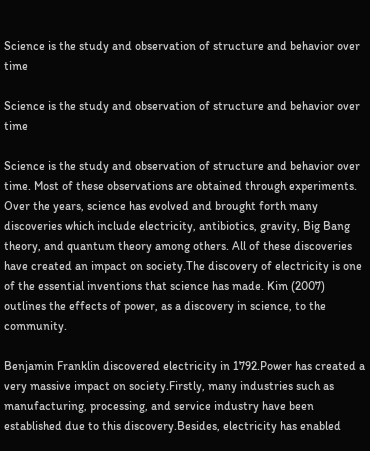Science is the study and observation of structure and behavior over time

Science is the study and observation of structure and behavior over time

Science is the study and observation of structure and behavior over time. Most of these observations are obtained through experiments. Over the years, science has evolved and brought forth many discoveries which include electricity, antibiotics, gravity, Big Bang theory, and quantum theory among others. All of these discoveries have created an impact on society.The discovery of electricity is one of the essential inventions that science has made. Kim (2007) outlines the effects of power, as a discovery in science, to the community.

Benjamin Franklin discovered electricity in 1792.Power has created a very massive impact on society.Firstly, many industries such as manufacturing, processing, and service industry have been established due to this discovery.Besides, electricity has enabled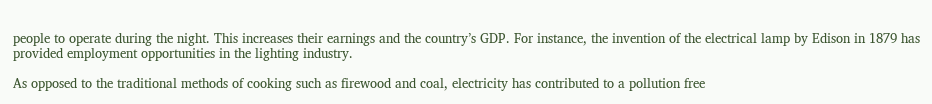people to operate during the night. This increases their earnings and the country’s GDP. For instance, the invention of the electrical lamp by Edison in 1879 has provided employment opportunities in the lighting industry.

As opposed to the traditional methods of cooking such as firewood and coal, electricity has contributed to a pollution free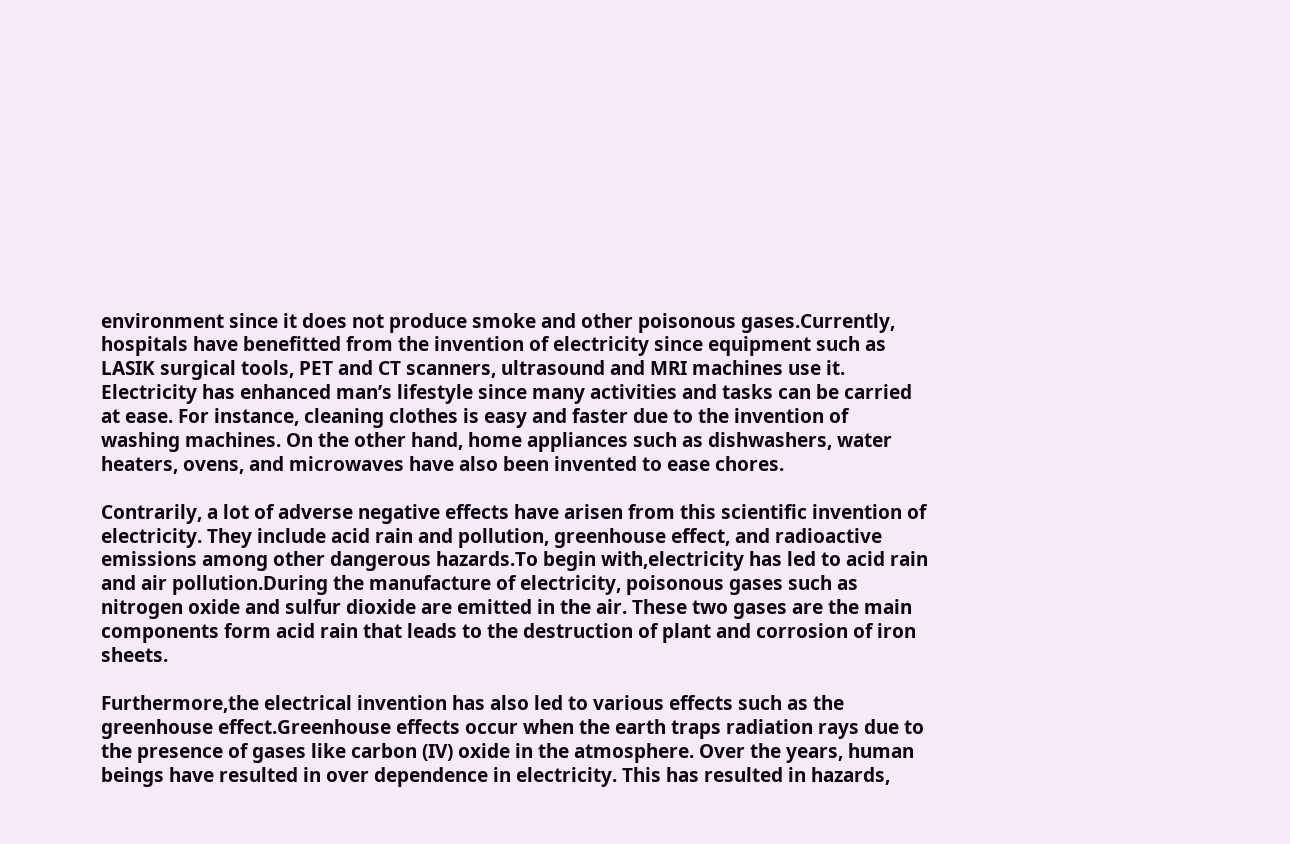environment since it does not produce smoke and other poisonous gases.Currently, hospitals have benefitted from the invention of electricity since equipment such as LASIK surgical tools, PET and CT scanners, ultrasound and MRI machines use it. Electricity has enhanced man’s lifestyle since many activities and tasks can be carried at ease. For instance, cleaning clothes is easy and faster due to the invention of washing machines. On the other hand, home appliances such as dishwashers, water heaters, ovens, and microwaves have also been invented to ease chores.

Contrarily, a lot of adverse negative effects have arisen from this scientific invention of electricity. They include acid rain and pollution, greenhouse effect, and radioactive emissions among other dangerous hazards.To begin with,electricity has led to acid rain and air pollution.During the manufacture of electricity, poisonous gases such as nitrogen oxide and sulfur dioxide are emitted in the air. These two gases are the main components form acid rain that leads to the destruction of plant and corrosion of iron sheets.

Furthermore,the electrical invention has also led to various effects such as the greenhouse effect.Greenhouse effects occur when the earth traps radiation rays due to the presence of gases like carbon (IV) oxide in the atmosphere. Over the years, human beings have resulted in over dependence in electricity. This has resulted in hazards,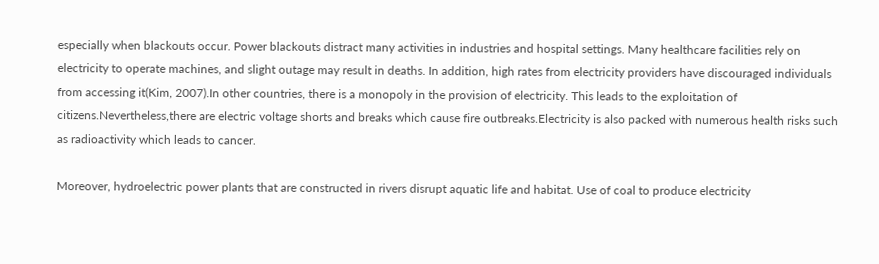especially when blackouts occur. Power blackouts distract many activities in industries and hospital settings. Many healthcare facilities rely on electricity to operate machines, and slight outage may result in deaths. In addition, high rates from electricity providers have discouraged individuals from accessing it(Kim, 2007).In other countries, there is a monopoly in the provision of electricity. This leads to the exploitation of citizens.Nevertheless,there are electric voltage shorts and breaks which cause fire outbreaks.Electricity is also packed with numerous health risks such as radioactivity which leads to cancer.

Moreover, hydroelectric power plants that are constructed in rivers disrupt aquatic life and habitat. Use of coal to produce electricity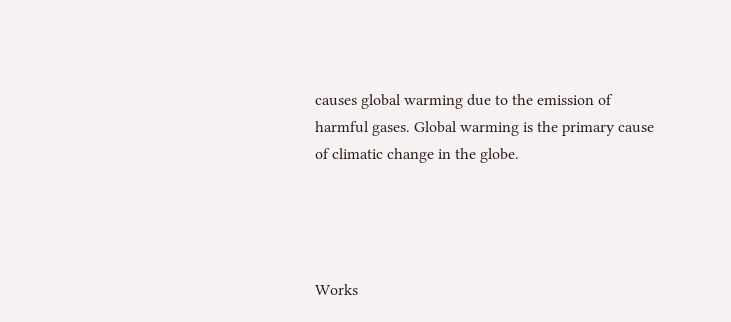causes global warming due to the emission of harmful gases. Global warming is the primary cause of climatic change in the globe.




Works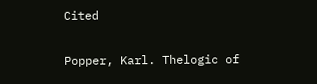Cited

Popper, Karl. Thelogic of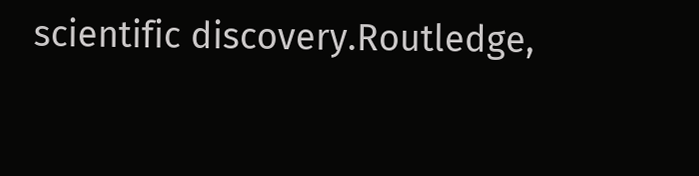scientific discovery.Routledge,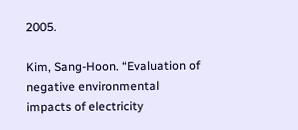2005.

Kim, Sang-Hoon. “Evaluation of negative environmental impacts of electricity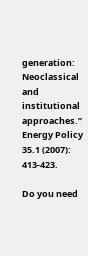generation: Neoclassical and institutional approaches.” Energy Policy 35.1 (2007): 413-423.

Do you need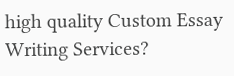high quality Custom Essay Writing Services?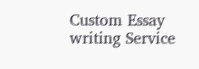Custom Essay writing Service